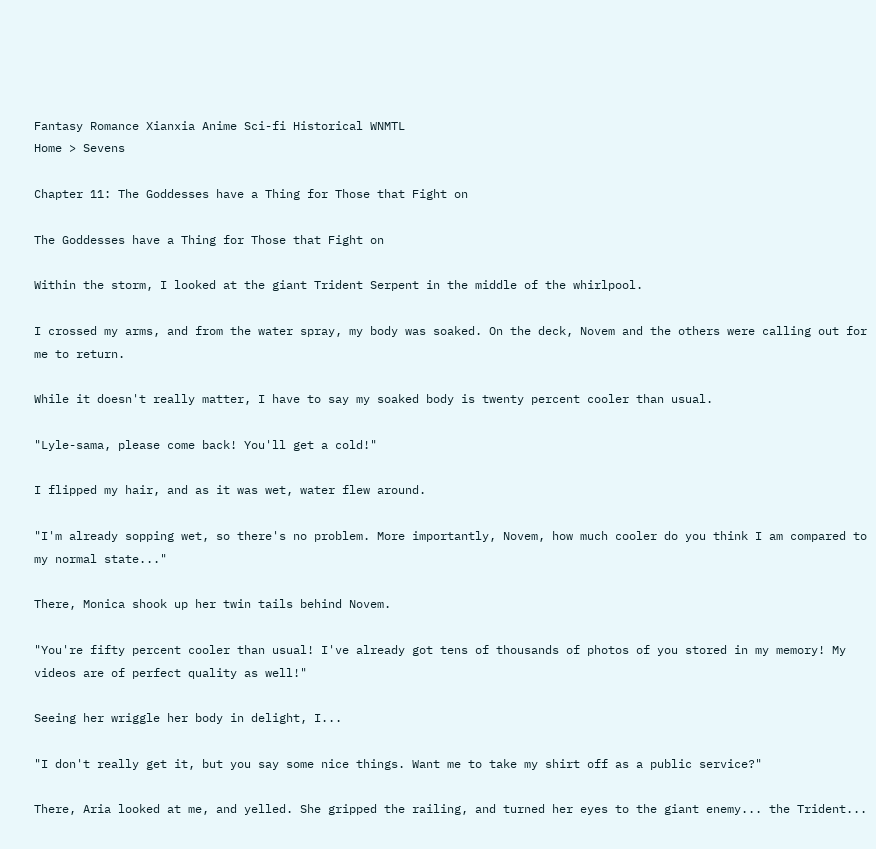Fantasy Romance Xianxia Anime Sci-fi Historical WNMTL
Home > Sevens

Chapter 11: The Goddesses have a Thing for Those that Fight on

The Goddesses have a Thing for Those that Fight on

Within the storm, I looked at the giant Trident Serpent in the middle of the whirlpool.

I crossed my arms, and from the water spray, my body was soaked. On the deck, Novem and the others were calling out for me to return.

While it doesn't really matter, I have to say my soaked body is twenty percent cooler than usual.

"Lyle-sama, please come back! You'll get a cold!"

I flipped my hair, and as it was wet, water flew around.

"I'm already sopping wet, so there's no problem. More importantly, Novem, how much cooler do you think I am compared to my normal state..."

There, Monica shook up her twin tails behind Novem.

"You're fifty percent cooler than usual! I've already got tens of thousands of photos of you stored in my memory! My videos are of perfect quality as well!"

Seeing her wriggle her body in delight, I...

"I don't really get it, but you say some nice things. Want me to take my shirt off as a public service?"

There, Aria looked at me, and yelled. She gripped the railing, and turned her eyes to the giant enemy... the Trident...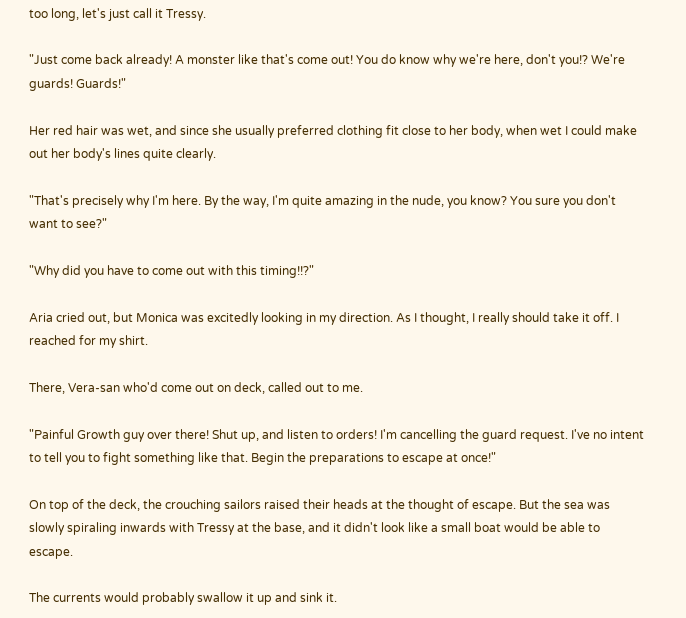too long, let's just call it Tressy.

"Just come back already! A monster like that's come out! You do know why we're here, don't you!? We're guards! Guards!"

Her red hair was wet, and since she usually preferred clothing fit close to her body, when wet I could make out her body's lines quite clearly.

"That's precisely why I'm here. By the way, I'm quite amazing in the nude, you know? You sure you don't want to see?"

"Why did you have to come out with this timing!!?"

Aria cried out, but Monica was excitedly looking in my direction. As I thought, I really should take it off. I reached for my shirt.

There, Vera-san who'd come out on deck, called out to me.

"Painful Growth guy over there! Shut up, and listen to orders! I'm cancelling the guard request. I've no intent to tell you to fight something like that. Begin the preparations to escape at once!"

On top of the deck, the crouching sailors raised their heads at the thought of escape. But the sea was slowly spiraling inwards with Tressy at the base, and it didn't look like a small boat would be able to escape.

The currents would probably swallow it up and sink it.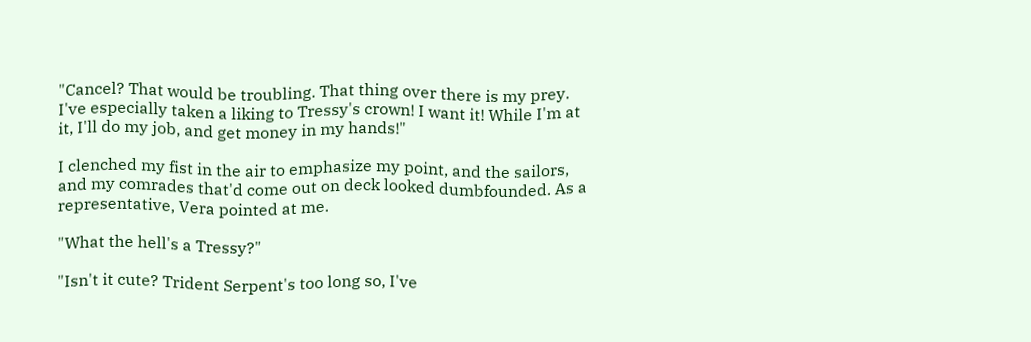"Cancel? That would be troubling. That thing over there is my prey. I've especially taken a liking to Tressy's crown! I want it! While I'm at it, I'll do my job, and get money in my hands!"

I clenched my fist in the air to emphasize my point, and the sailors, and my comrades that'd come out on deck looked dumbfounded. As a representative, Vera pointed at me.

"What the hell's a Tressy?"

"Isn't it cute? Trident Serpent's too long so, I've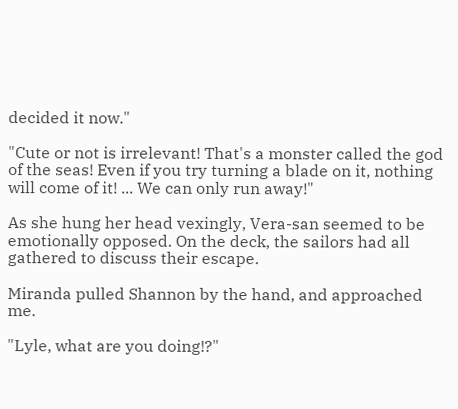decided it now."

"Cute or not is irrelevant! That's a monster called the god of the seas! Even if you try turning a blade on it, nothing will come of it! ... We can only run away!"

As she hung her head vexingly, Vera-san seemed to be emotionally opposed. On the deck, the sailors had all gathered to discuss their escape.

Miranda pulled Shannon by the hand, and approached me.

"Lyle, what are you doing!?"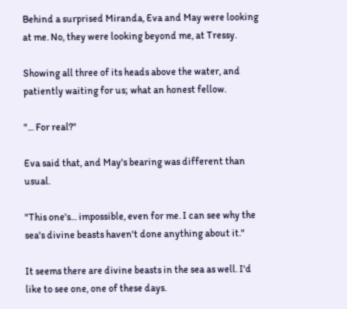Behind a surprised Miranda, Eva and May were looking at me. No, they were looking beyond me, at Tressy.

Showing all three of its heads above the water, and patiently waiting for us; what an honest fellow.

"... For real?"

Eva said that, and May's bearing was different than usual.

"This one's... impossible, even for me. I can see why the sea's divine beasts haven't done anything about it."

It seems there are divine beasts in the sea as well. I'd like to see one, one of these days.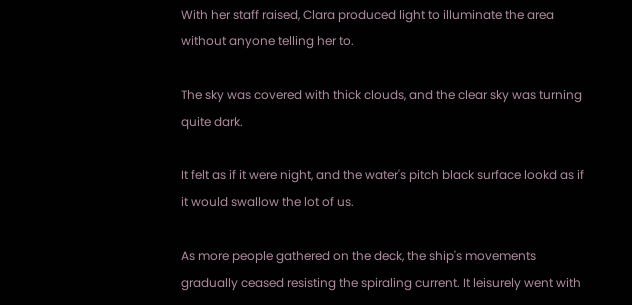With her staff raised, Clara produced light to illuminate the area without anyone telling her to.

The sky was covered with thick clouds, and the clear sky was turning quite dark.

It felt as if it were night, and the water's pitch black surface lookd as if it would swallow the lot of us.

As more people gathered on the deck, the ship's movements gradually ceased resisting the spiraling current. It leisurely went with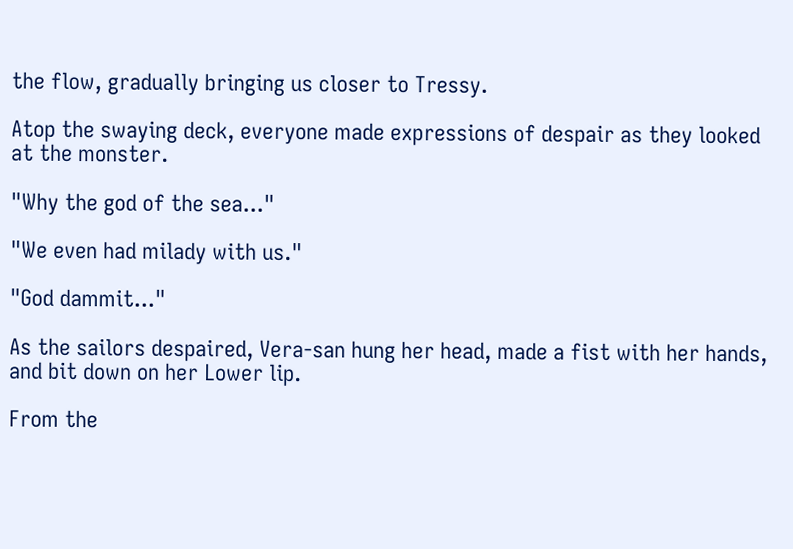the flow, gradually bringing us closer to Tressy.

Atop the swaying deck, everyone made expressions of despair as they looked at the monster.

"Why the god of the sea..."

"We even had milady with us."

"God dammit..."

As the sailors despaired, Vera-san hung her head, made a fist with her hands, and bit down on her Lower lip.

From the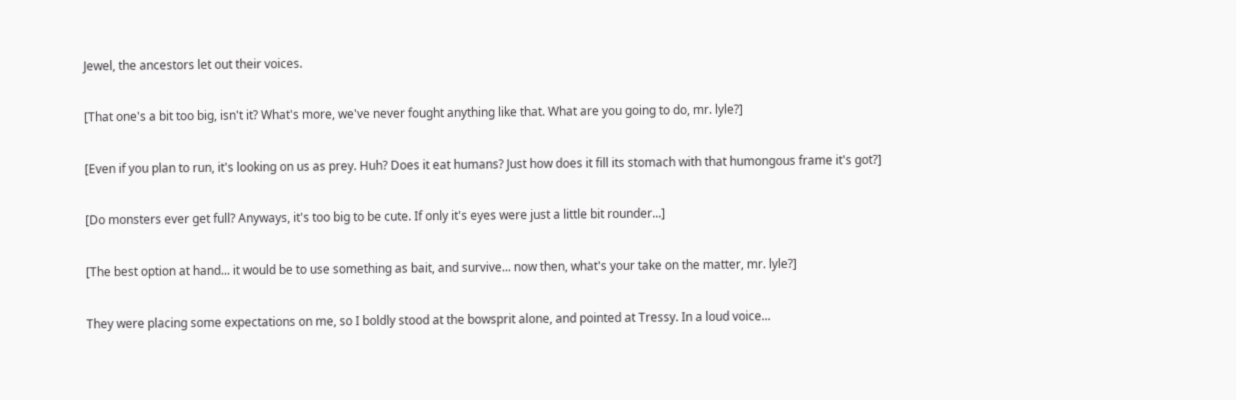Jewel, the ancestors let out their voices.

[That one's a bit too big, isn't it? What's more, we've never fought anything like that. What are you going to do, mr. lyle?]

[Even if you plan to run, it's looking on us as prey. Huh? Does it eat humans? Just how does it fill its stomach with that humongous frame it's got?]

[Do monsters ever get full? Anyways, it's too big to be cute. If only it's eyes were just a little bit rounder...]

[The best option at hand... it would be to use something as bait, and survive... now then, what's your take on the matter, mr. lyle?]

They were placing some expectations on me, so I boldly stood at the bowsprit alone, and pointed at Tressy. In a loud voice...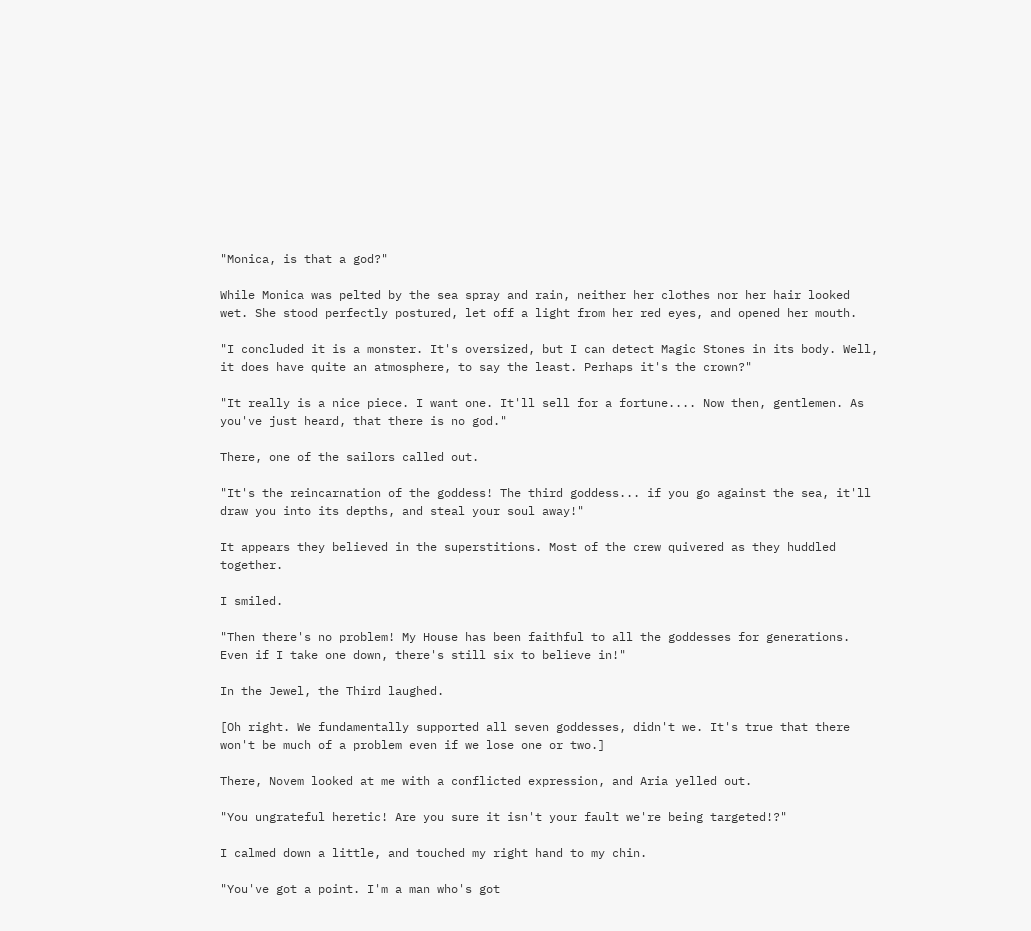"Monica, is that a god?"

While Monica was pelted by the sea spray and rain, neither her clothes nor her hair looked wet. She stood perfectly postured, let off a light from her red eyes, and opened her mouth.

"I concluded it is a monster. It's oversized, but I can detect Magic Stones in its body. Well, it does have quite an atmosphere, to say the least. Perhaps it's the crown?"

"It really is a nice piece. I want one. It'll sell for a fortune.... Now then, gentlemen. As you've just heard, that there is no god."

There, one of the sailors called out.

"It's the reincarnation of the goddess! The third goddess... if you go against the sea, it'll draw you into its depths, and steal your soul away!"

It appears they believed in the superstitions. Most of the crew quivered as they huddled together.

I smiled.

"Then there's no problem! My House has been faithful to all the goddesses for generations. Even if I take one down, there's still six to believe in!"

In the Jewel, the Third laughed.

[Oh right. We fundamentally supported all seven goddesses, didn't we. It's true that there won't be much of a problem even if we lose one or two.]

There, Novem looked at me with a conflicted expression, and Aria yelled out.

"You ungrateful heretic! Are you sure it isn't your fault we're being targeted!?"

I calmed down a little, and touched my right hand to my chin.

"You've got a point. I'm a man who's got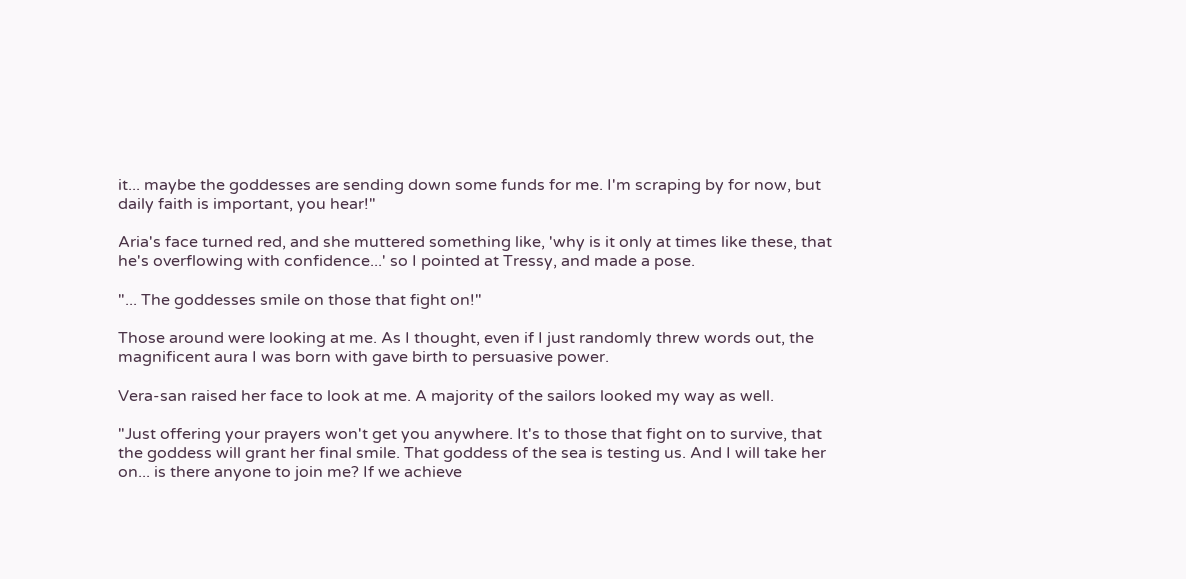it... maybe the goddesses are sending down some funds for me. I'm scraping by for now, but daily faith is important, you hear!"

Aria's face turned red, and she muttered something like, 'why is it only at times like these, that he's overflowing with confidence...' so I pointed at Tressy, and made a pose.

"... The goddesses smile on those that fight on!"

Those around were looking at me. As I thought, even if I just randomly threw words out, the magnificent aura I was born with gave birth to persuasive power.

Vera-san raised her face to look at me. A majority of the sailors looked my way as well.

"Just offering your prayers won't get you anywhere. It's to those that fight on to survive, that the goddess will grant her final smile. That goddess of the sea is testing us. And I will take her on... is there anyone to join me? If we achieve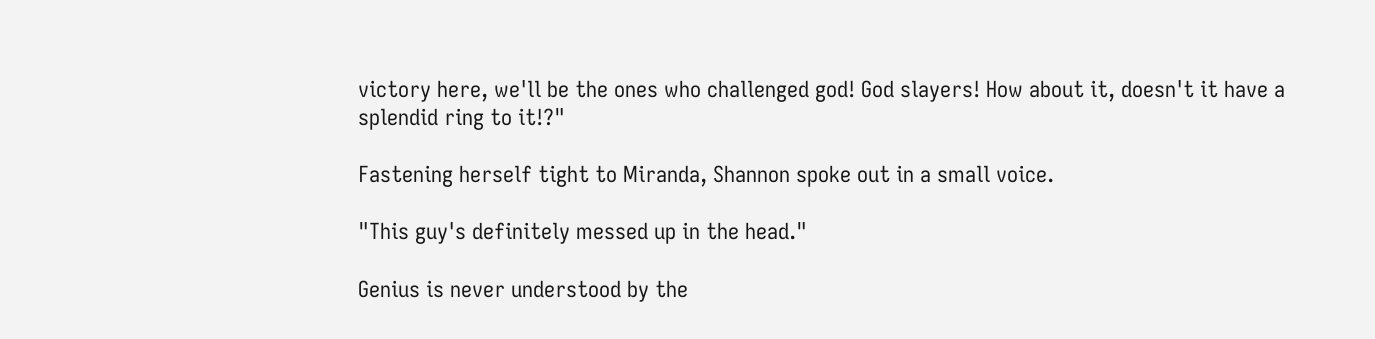victory here, we'll be the ones who challenged god! God slayers! How about it, doesn't it have a splendid ring to it!?"

Fastening herself tight to Miranda, Shannon spoke out in a small voice.

"This guy's definitely messed up in the head."

Genius is never understood by the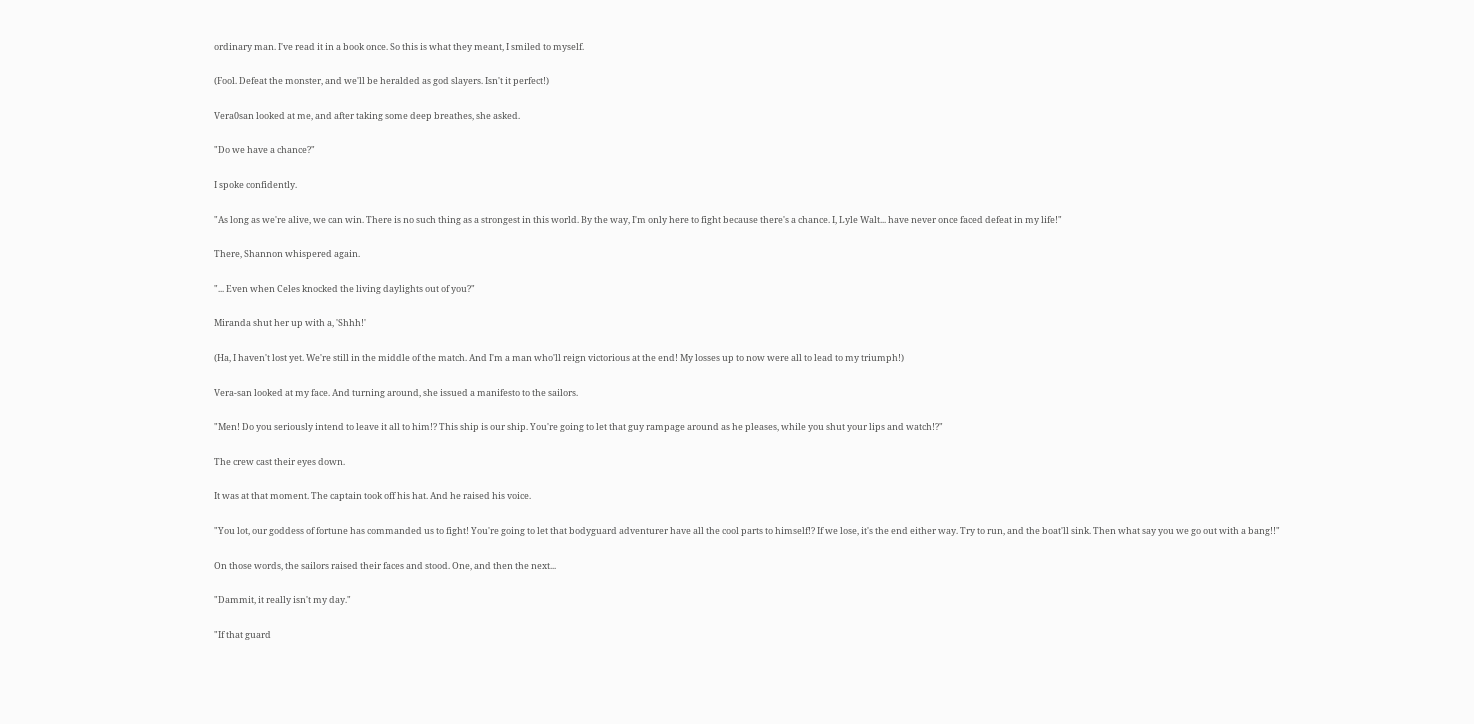ordinary man. I've read it in a book once. So this is what they meant, I smiled to myself.

(Fool. Defeat the monster, and we'll be heralded as god slayers. Isn't it perfect!)

Vera0san looked at me, and after taking some deep breathes, she asked.

"Do we have a chance?"

I spoke confidently.

"As long as we're alive, we can win. There is no such thing as a strongest in this world. By the way, I'm only here to fight because there's a chance. I, Lyle Walt... have never once faced defeat in my life!"

There, Shannon whispered again.

"... Even when Celes knocked the living daylights out of you?"

Miranda shut her up with a, 'Shhh!'

(Ha, I haven't lost yet. We're still in the middle of the match. And I'm a man who'll reign victorious at the end! My losses up to now were all to lead to my triumph!)

Vera-san looked at my face. And turning around, she issued a manifesto to the sailors.

"Men! Do you seriously intend to leave it all to him!? This ship is our ship. You're going to let that guy rampage around as he pleases, while you shut your lips and watch!?"

The crew cast their eyes down.

It was at that moment. The captain took off his hat. And he raised his voice.

"You lot, our goddess of fortune has commanded us to fight! You're going to let that bodyguard adventurer have all the cool parts to himself!? If we lose, it's the end either way. Try to run, and the boat'll sink. Then what say you we go out with a bang!!"

On those words, the sailors raised their faces and stood. One, and then the next...

"Dammit, it really isn't my day."

"If that guard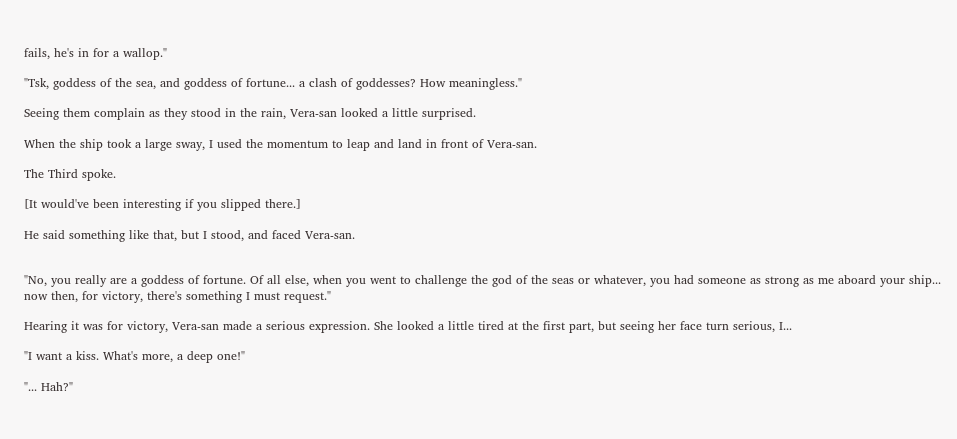fails, he's in for a wallop."

"Tsk, goddess of the sea, and goddess of fortune... a clash of goddesses? How meaningless."

Seeing them complain as they stood in the rain, Vera-san looked a little surprised.

When the ship took a large sway, I used the momentum to leap and land in front of Vera-san.

The Third spoke.

[It would've been interesting if you slipped there.]

He said something like that, but I stood, and faced Vera-san.


"No, you really are a goddess of fortune. Of all else, when you went to challenge the god of the seas or whatever, you had someone as strong as me aboard your ship... now then, for victory, there's something I must request."

Hearing it was for victory, Vera-san made a serious expression. She looked a little tired at the first part, but seeing her face turn serious, I...

"I want a kiss. What's more, a deep one!"

"... Hah?"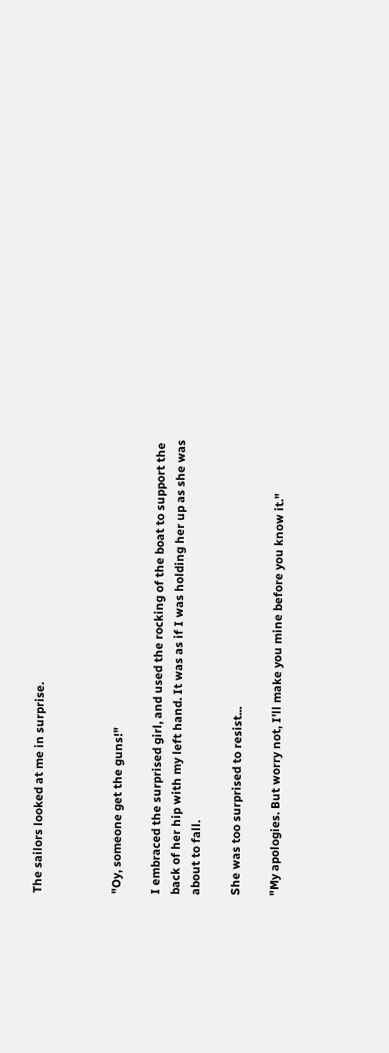The sailors looked at me in surprise.



"Oy, someone get the guns!"

I embraced the surprised girl, and used the rocking of the boat to support the back of her hip with my left hand. It was as if I was holding her up as she was about to fall.

She was too surprised to resist...

"My apologies. But worry not, I'll make you mine before you know it."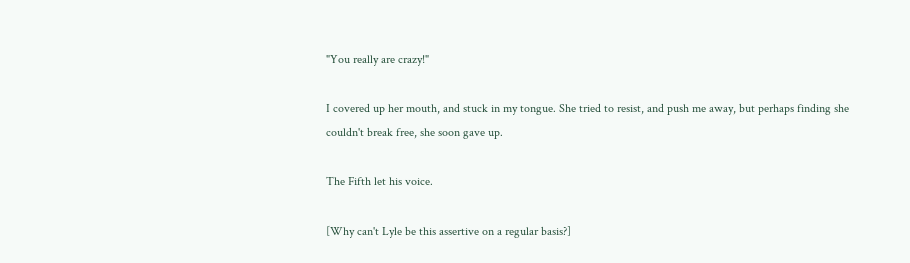"You really are crazy!"

I covered up her mouth, and stuck in my tongue. She tried to resist, and push me away, but perhaps finding she couldn't break free, she soon gave up.

The Fifth let his voice.

[Why can't Lyle be this assertive on a regular basis?]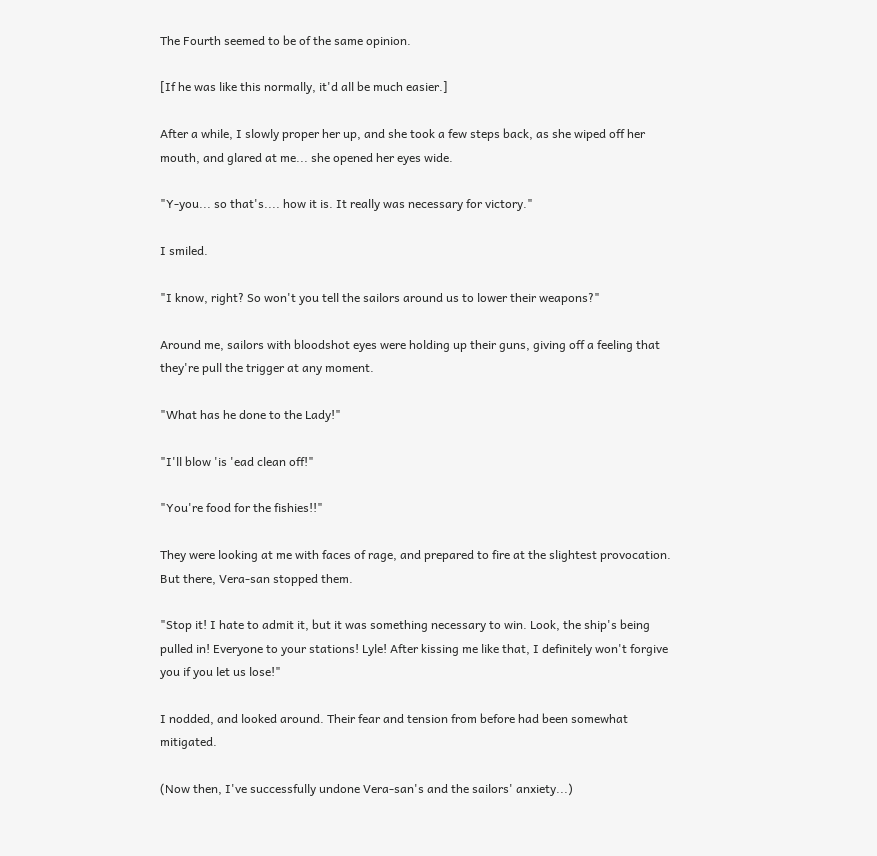The Fourth seemed to be of the same opinion.

[If he was like this normally, it'd all be much easier.]

After a while, I slowly proper her up, and she took a few steps back, as she wiped off her mouth, and glared at me... she opened her eyes wide.

"Y-you... so that's.... how it is. It really was necessary for victory."

I smiled.

"I know, right? So won't you tell the sailors around us to lower their weapons?"

Around me, sailors with bloodshot eyes were holding up their guns, giving off a feeling that they're pull the trigger at any moment.

"What has he done to the Lady!"

"I'll blow 'is 'ead clean off!"

"You're food for the fishies!!"

They were looking at me with faces of rage, and prepared to fire at the slightest provocation. But there, Vera-san stopped them.

"Stop it! I hate to admit it, but it was something necessary to win. Look, the ship's being pulled in! Everyone to your stations! Lyle! After kissing me like that, I definitely won't forgive you if you let us lose!"

I nodded, and looked around. Their fear and tension from before had been somewhat mitigated.

(Now then, I've successfully undone Vera-san's and the sailors' anxiety...)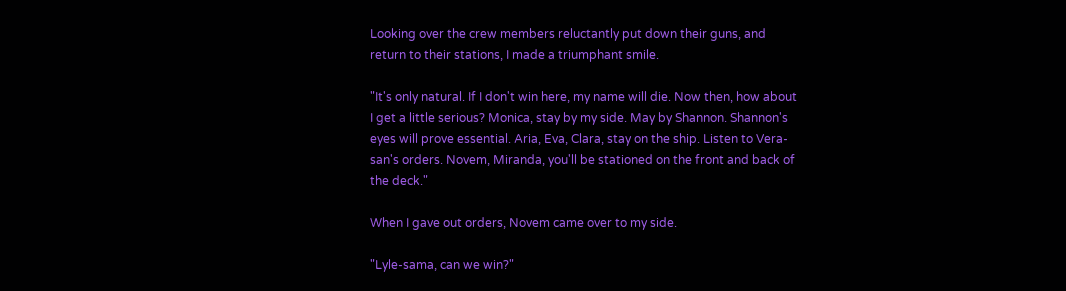Looking over the crew members reluctantly put down their guns, and return to their stations, I made a triumphant smile.

"It's only natural. If I don't win here, my name will die. Now then, how about I get a little serious? Monica, stay by my side. May by Shannon. Shannon's eyes will prove essential. Aria, Eva, Clara, stay on the ship. Listen to Vera-san's orders. Novem, Miranda, you'll be stationed on the front and back of the deck."

When I gave out orders, Novem came over to my side.

"Lyle-sama, can we win?"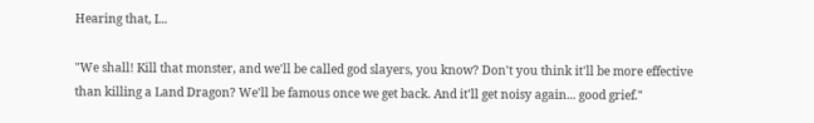Hearing that, I...

"We shall! Kill that monster, and we'll be called god slayers, you know? Don't you think it'll be more effective than killing a Land Dragon? We'll be famous once we get back. And it'll get noisy again... good grief."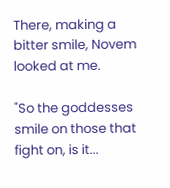There, making a bitter smile, Novem looked at me.

"So the goddesses smile on those that fight on, is it...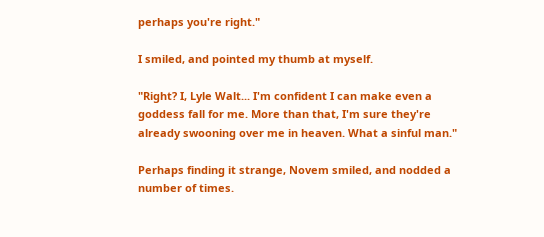perhaps you're right."

I smiled, and pointed my thumb at myself.

"Right? I, Lyle Walt... I'm confident I can make even a goddess fall for me. More than that, I'm sure they're already swooning over me in heaven. What a sinful man."

Perhaps finding it strange, Novem smiled, and nodded a number of times.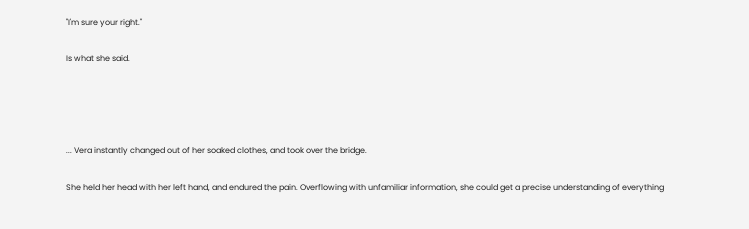"I'm sure your right."

Is what she said.




... Vera instantly changed out of her soaked clothes, and took over the bridge.

She held her head with her left hand, and endured the pain. Overflowing with unfamiliar information, she could get a precise understanding of everything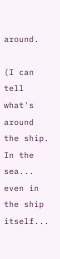around.

(I can tell what's around the ship. In the sea... even in the ship itself...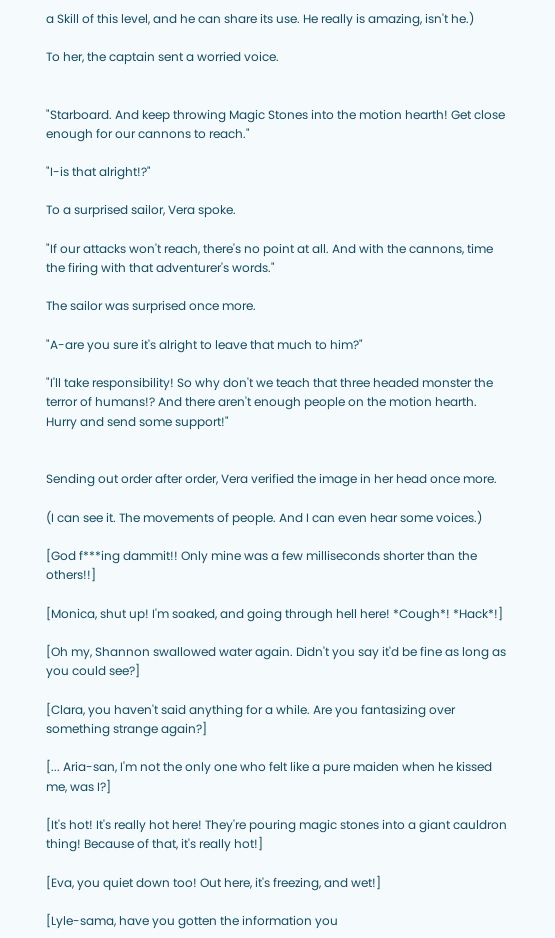a Skill of this level, and he can share its use. He really is amazing, isn't he.)

To her, the captain sent a worried voice.


"Starboard. And keep throwing Magic Stones into the motion hearth! Get close enough for our cannons to reach."

"I-is that alright!?"

To a surprised sailor, Vera spoke.

"If our attacks won't reach, there's no point at all. And with the cannons, time the firing with that adventurer's words."

The sailor was surprised once more.

"A-are you sure it's alright to leave that much to him?"

"I'll take responsibility! So why don't we teach that three headed monster the terror of humans!? And there aren't enough people on the motion hearth. Hurry and send some support!"


Sending out order after order, Vera verified the image in her head once more.

(I can see it. The movements of people. And I can even hear some voices.)

[God f***ing dammit!! Only mine was a few milliseconds shorter than the others!!]

[Monica, shut up! I'm soaked, and going through hell here! *Cough*! *Hack*!]

[Oh my, Shannon swallowed water again. Didn't you say it'd be fine as long as you could see?]

[Clara, you haven't said anything for a while. Are you fantasizing over something strange again?]

[... Aria-san, I'm not the only one who felt like a pure maiden when he kissed me, was I?]

[It's hot! It's really hot here! They're pouring magic stones into a giant cauldron thing! Because of that, it's really hot!]

[Eva, you quiet down too! Out here, it's freezing, and wet!]

[Lyle-sama, have you gotten the information you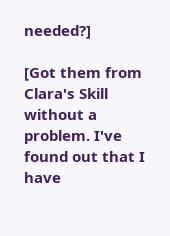needed?]

[Got them from Clara's Skill without a problem. I've found out that I have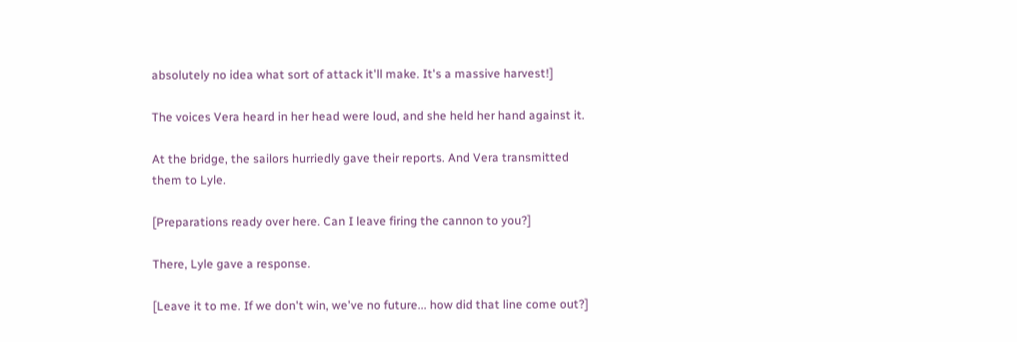absolutely no idea what sort of attack it'll make. It's a massive harvest!]

The voices Vera heard in her head were loud, and she held her hand against it.

At the bridge, the sailors hurriedly gave their reports. And Vera transmitted them to Lyle.

[Preparations ready over here. Can I leave firing the cannon to you?]

There, Lyle gave a response.

[Leave it to me. If we don't win, we've no future... how did that line come out?]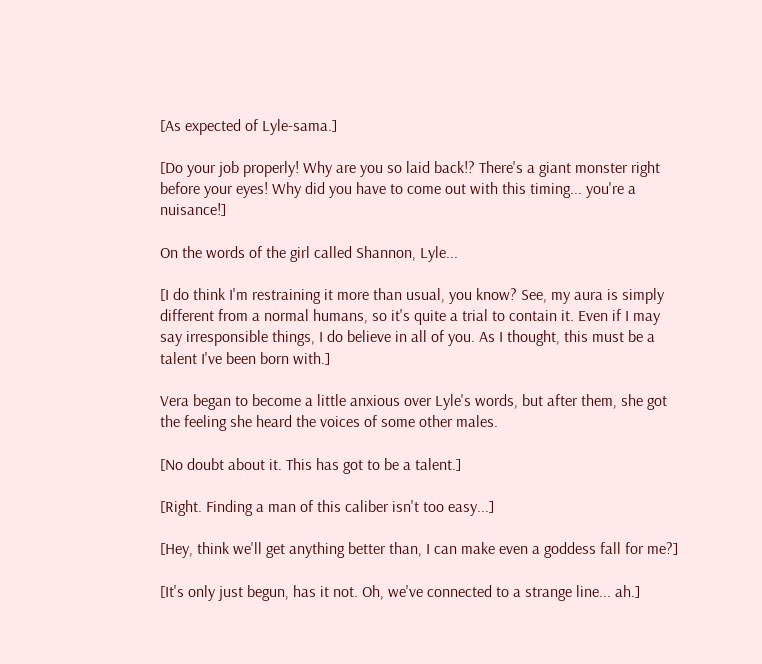[As expected of Lyle-sama.]

[Do your job properly! Why are you so laid back!? There's a giant monster right before your eyes! Why did you have to come out with this timing... you're a nuisance!]

On the words of the girl called Shannon, Lyle...

[I do think I'm restraining it more than usual, you know? See, my aura is simply different from a normal humans, so it's quite a trial to contain it. Even if I may say irresponsible things, I do believe in all of you. As I thought, this must be a talent I've been born with.]

Vera began to become a little anxious over Lyle's words, but after them, she got the feeling she heard the voices of some other males.

[No doubt about it. This has got to be a talent.]

[Right. Finding a man of this caliber isn't too easy...]

[Hey, think we'll get anything better than, I can make even a goddess fall for me?]

[It's only just begun, has it not. Oh, we've connected to a strange line... ah.]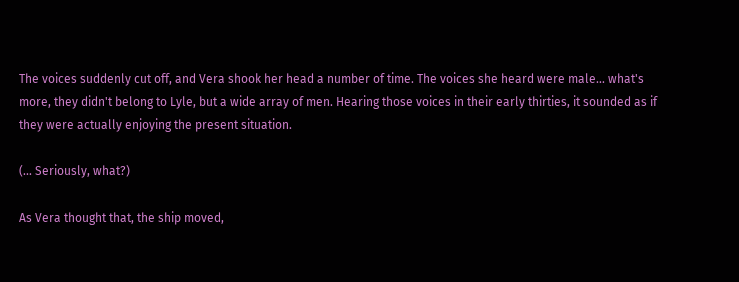The voices suddenly cut off, and Vera shook her head a number of time. The voices she heard were male... what's more, they didn't belong to Lyle, but a wide array of men. Hearing those voices in their early thirties, it sounded as if they were actually enjoying the present situation.

(... Seriously, what?)

As Vera thought that, the ship moved,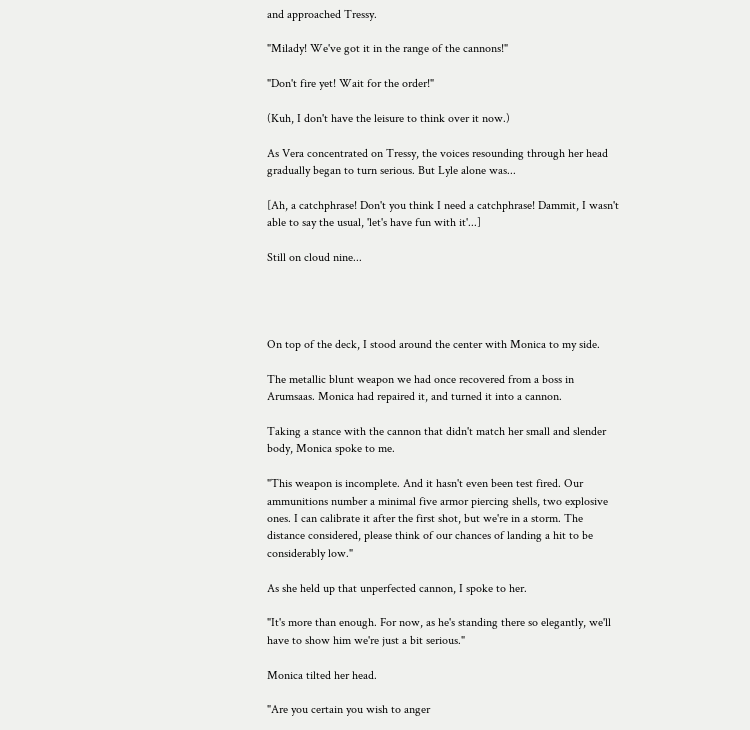and approached Tressy.

"Milady! We've got it in the range of the cannons!"

"Don't fire yet! Wait for the order!"

(Kuh, I don't have the leisure to think over it now.)

As Vera concentrated on Tressy, the voices resounding through her head gradually began to turn serious. But Lyle alone was...

[Ah, a catchphrase! Don't you think I need a catchphrase! Dammit, I wasn't able to say the usual, 'let's have fun with it'...]

Still on cloud nine...




On top of the deck, I stood around the center with Monica to my side.

The metallic blunt weapon we had once recovered from a boss in Arumsaas. Monica had repaired it, and turned it into a cannon.

Taking a stance with the cannon that didn't match her small and slender body, Monica spoke to me.

"This weapon is incomplete. And it hasn't even been test fired. Our ammunitions number a minimal five armor piercing shells, two explosive ones. I can calibrate it after the first shot, but we're in a storm. The distance considered, please think of our chances of landing a hit to be considerably low."

As she held up that unperfected cannon, I spoke to her.

"It's more than enough. For now, as he's standing there so elegantly, we'll have to show him we're just a bit serious."

Monica tilted her head.

"Are you certain you wish to anger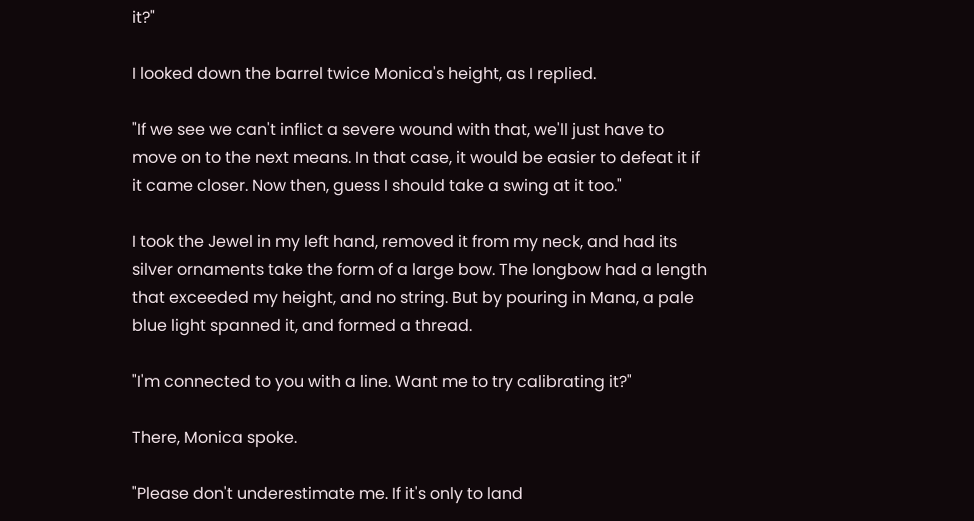it?"

I looked down the barrel twice Monica's height, as I replied.

"If we see we can't inflict a severe wound with that, we'll just have to move on to the next means. In that case, it would be easier to defeat it if it came closer. Now then, guess I should take a swing at it too."

I took the Jewel in my left hand, removed it from my neck, and had its silver ornaments take the form of a large bow. The longbow had a length that exceeded my height, and no string. But by pouring in Mana, a pale blue light spanned it, and formed a thread.

"I'm connected to you with a line. Want me to try calibrating it?"

There, Monica spoke.

"Please don't underestimate me. If it's only to land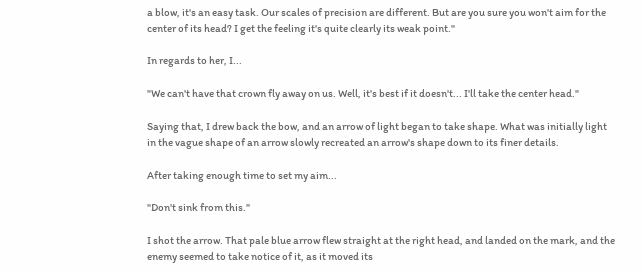a blow, it's an easy task. Our scales of precision are different. But are you sure you won't aim for the center of its head? I get the feeling it's quite clearly its weak point."

In regards to her, I...

"We can't have that crown fly away on us. Well, it's best if it doesn't... I'll take the center head."

Saying that, I drew back the bow, and an arrow of light began to take shape. What was initially light in the vague shape of an arrow slowly recreated an arrow's shape down to its finer details.

After taking enough time to set my aim...

"Don't sink from this."

I shot the arrow. That pale blue arrow flew straight at the right head, and landed on the mark, and the enemy seemed to take notice of it, as it moved its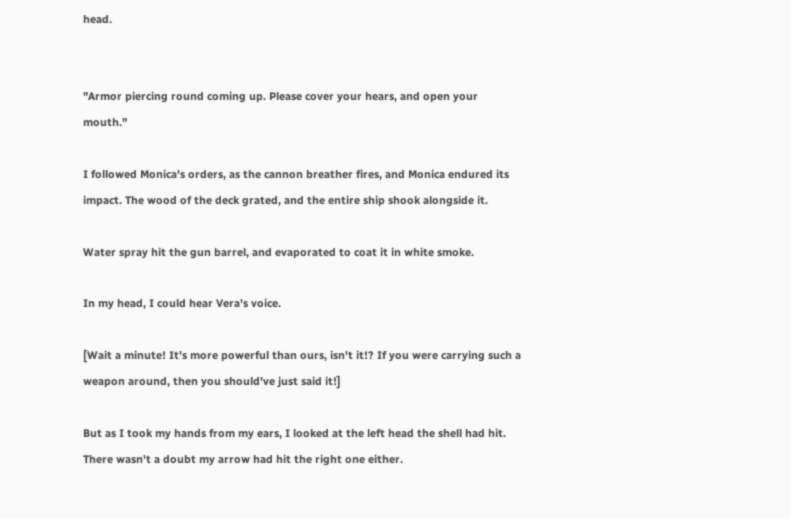head.


"Armor piercing round coming up. Please cover your hears, and open your mouth."

I followed Monica's orders, as the cannon breather fires, and Monica endured its impact. The wood of the deck grated, and the entire ship shook alongside it.

Water spray hit the gun barrel, and evaporated to coat it in white smoke.

In my head, I could hear Vera's voice.

[Wait a minute! It's more powerful than ours, isn't it!? If you were carrying such a weapon around, then you should've just said it!]

But as I took my hands from my ears, I looked at the left head the shell had hit. There wasn't a doubt my arrow had hit the right one either.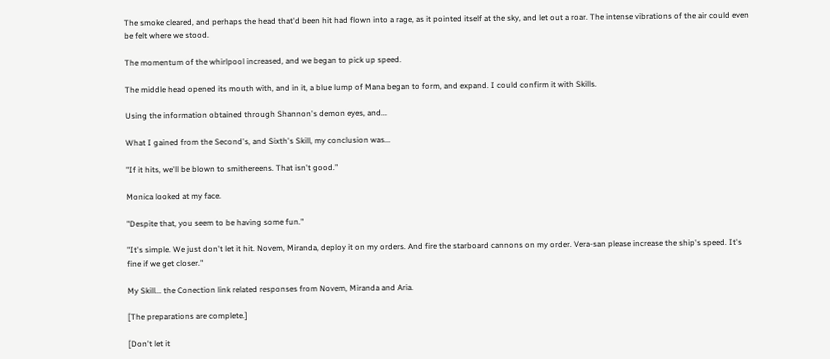The smoke cleared, and perhaps the head that'd been hit had flown into a rage, as it pointed itself at the sky, and let out a roar. The intense vibrations of the air could even be felt where we stood.

The momentum of the whirlpool increased, and we began to pick up speed.

The middle head opened its mouth with, and in it, a blue lump of Mana began to form, and expand. I could confirm it with Skills.

Using the information obtained through Shannon's demon eyes, and...

What I gained from the Second's, and Sixth's Skill, my conclusion was...

"If it hits, we'll be blown to smithereens. That isn't good."

Monica looked at my face.

"Despite that, you seem to be having some fun."

"It's simple. We just don't let it hit. Novem, Miranda, deploy it on my orders. And fire the starboard cannons on my order. Vera-san please increase the ship's speed. It's fine if we get closer."

My Skill... the Conection link related responses from Novem, Miranda and Aria.

[The preparations are complete.]

[Don't let it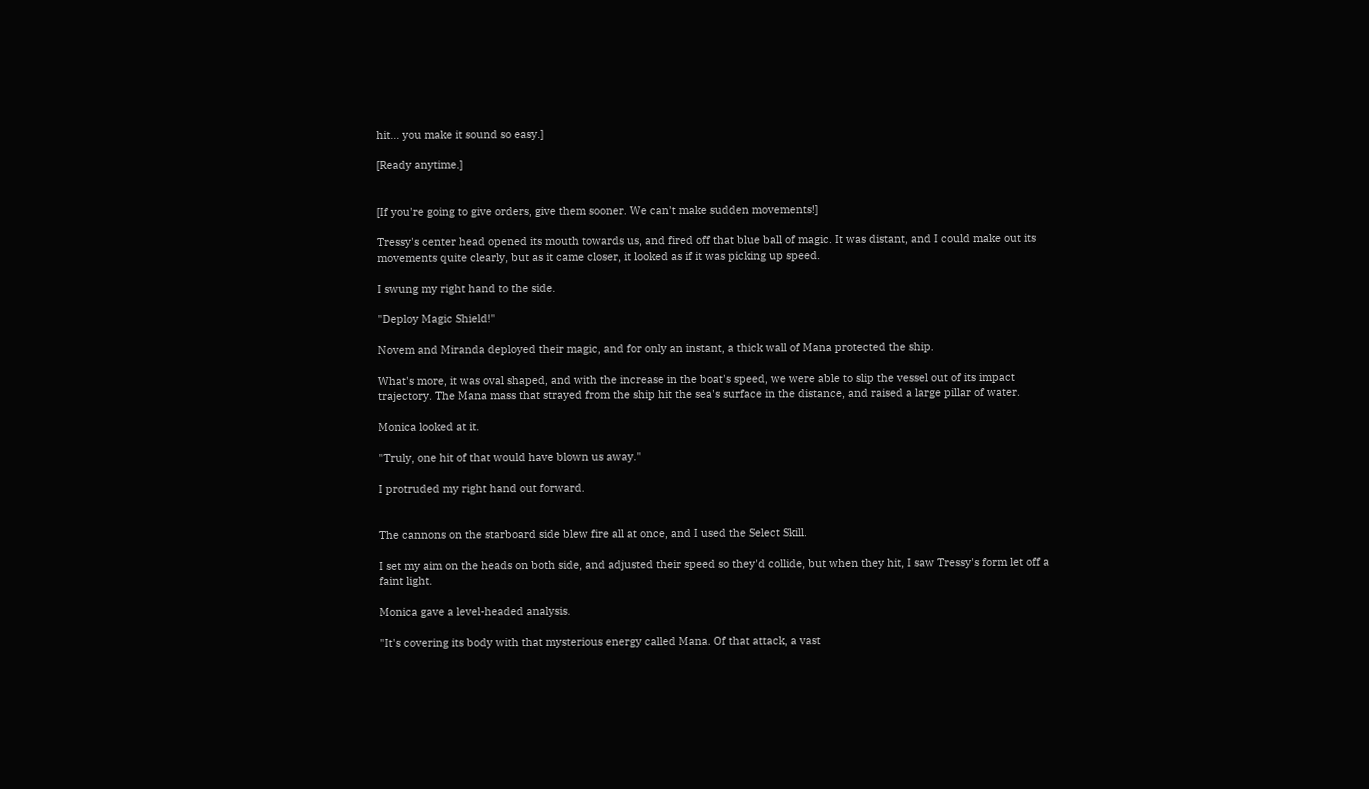hit... you make it sound so easy.]

[Ready anytime.]


[If you're going to give orders, give them sooner. We can't make sudden movements!]

Tressy's center head opened its mouth towards us, and fired off that blue ball of magic. It was distant, and I could make out its movements quite clearly, but as it came closer, it looked as if it was picking up speed.

I swung my right hand to the side.

"Deploy Magic Shield!"

Novem and Miranda deployed their magic, and for only an instant, a thick wall of Mana protected the ship.

What's more, it was oval shaped, and with the increase in the boat's speed, we were able to slip the vessel out of its impact trajectory. The Mana mass that strayed from the ship hit the sea's surface in the distance, and raised a large pillar of water.

Monica looked at it.

"Truly, one hit of that would have blown us away."

I protruded my right hand out forward.


The cannons on the starboard side blew fire all at once, and I used the Select Skill.

I set my aim on the heads on both side, and adjusted their speed so they'd collide, but when they hit, I saw Tressy's form let off a faint light.

Monica gave a level-headed analysis.

"It's covering its body with that mysterious energy called Mana. Of that attack, a vast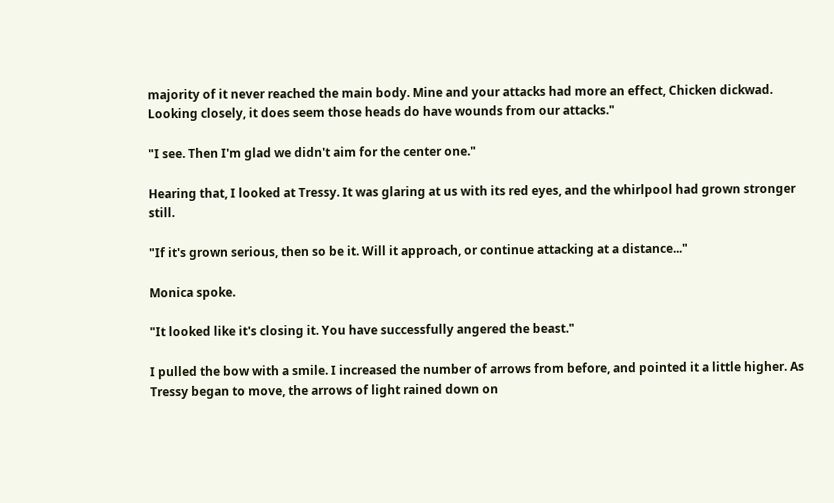majority of it never reached the main body. Mine and your attacks had more an effect, Chicken dickwad. Looking closely, it does seem those heads do have wounds from our attacks."

"I see. Then I'm glad we didn't aim for the center one."

Hearing that, I looked at Tressy. It was glaring at us with its red eyes, and the whirlpool had grown stronger still.

"If it's grown serious, then so be it. Will it approach, or continue attacking at a distance..."

Monica spoke.

"It looked like it's closing it. You have successfully angered the beast."

I pulled the bow with a smile. I increased the number of arrows from before, and pointed it a little higher. As Tressy began to move, the arrows of light rained down on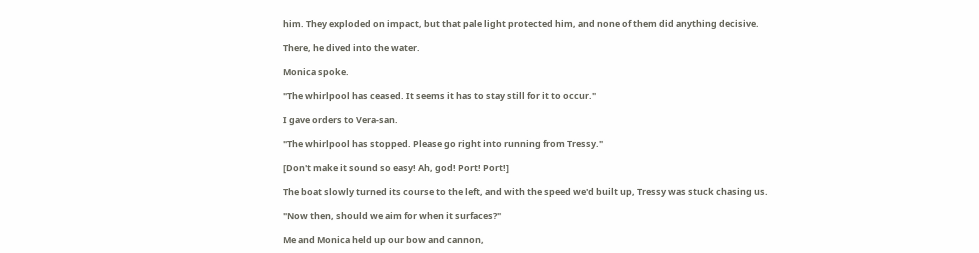him. They exploded on impact, but that pale light protected him, and none of them did anything decisive.

There, he dived into the water.

Monica spoke.

"The whirlpool has ceased. It seems it has to stay still for it to occur."

I gave orders to Vera-san.

"The whirlpool has stopped. Please go right into running from Tressy."

[Don't make it sound so easy! Ah, god! Port! Port!]

The boat slowly turned its course to the left, and with the speed we'd built up, Tressy was stuck chasing us.

"Now then, should we aim for when it surfaces?"

Me and Monica held up our bow and cannon,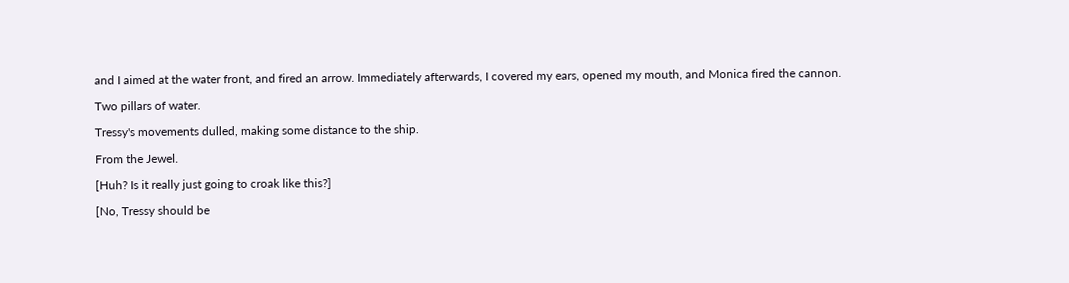and I aimed at the water front, and fired an arrow. Immediately afterwards, I covered my ears, opened my mouth, and Monica fired the cannon.

Two pillars of water.

Tressy's movements dulled, making some distance to the ship.

From the Jewel.

[Huh? Is it really just going to croak like this?]

[No, Tressy should be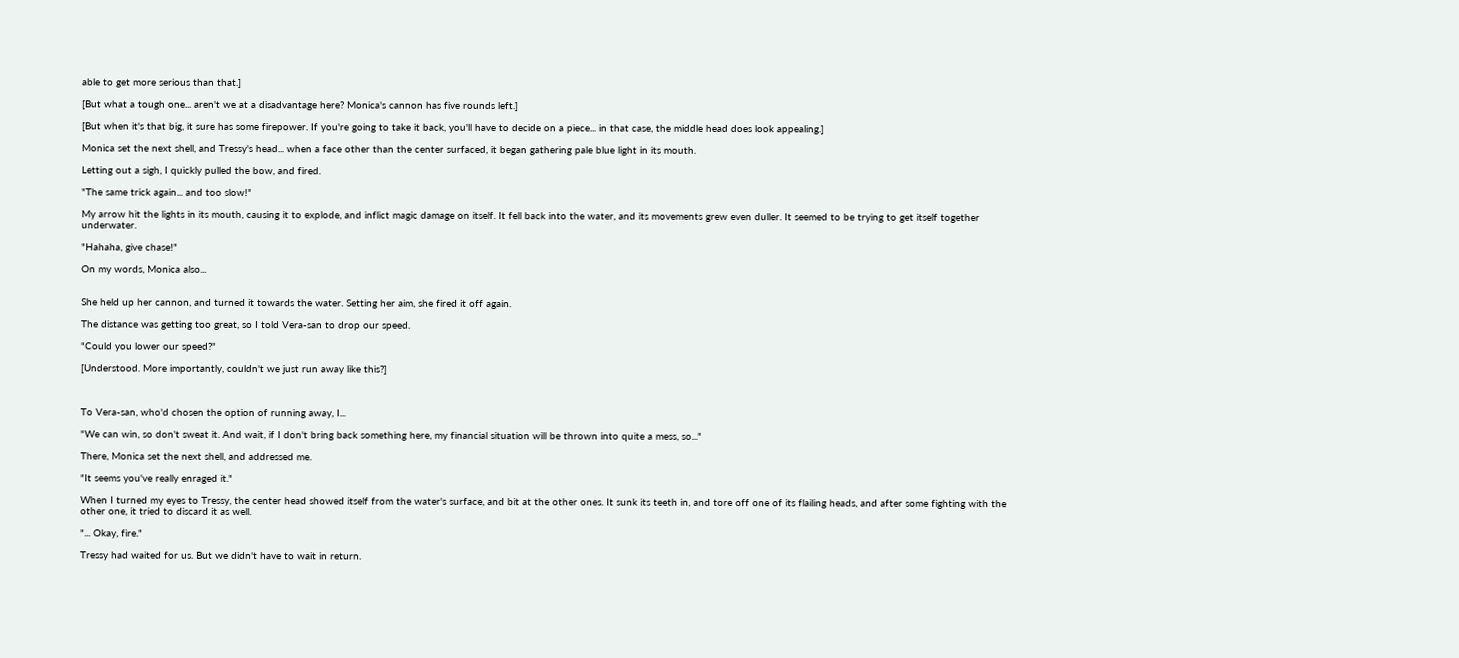able to get more serious than that.]

[But what a tough one... aren't we at a disadvantage here? Monica's cannon has five rounds left.]

[But when it's that big, it sure has some firepower. If you're going to take it back, you'll have to decide on a piece... in that case, the middle head does look appealing.]

Monica set the next shell, and Tressy's head... when a face other than the center surfaced, it began gathering pale blue light in its mouth.

Letting out a sigh, I quickly pulled the bow, and fired.

"The same trick again... and too slow!"

My arrow hit the lights in its mouth, causing it to explode, and inflict magic damage on itself. It fell back into the water, and its movements grew even duller. It seemed to be trying to get itself together underwater.

"Hahaha, give chase!"

On my words, Monica also...


She held up her cannon, and turned it towards the water. Setting her aim, she fired it off again.

The distance was getting too great, so I told Vera-san to drop our speed.

"Could you lower our speed?"

[Understood. More importantly, couldn't we just run away like this?]



To Vera-san, who'd chosen the option of running away, I...

"We can win, so don't sweat it. And wait, if I don't bring back something here, my financial situation will be thrown into quite a mess, so..."

There, Monica set the next shell, and addressed me.

"It seems you've really enraged it."

When I turned my eyes to Tressy, the center head showed itself from the water's surface, and bit at the other ones. It sunk its teeth in, and tore off one of its flailing heads, and after some fighting with the other one, it tried to discard it as well.

"... Okay, fire."

Tressy had waited for us. But we didn't have to wait in return.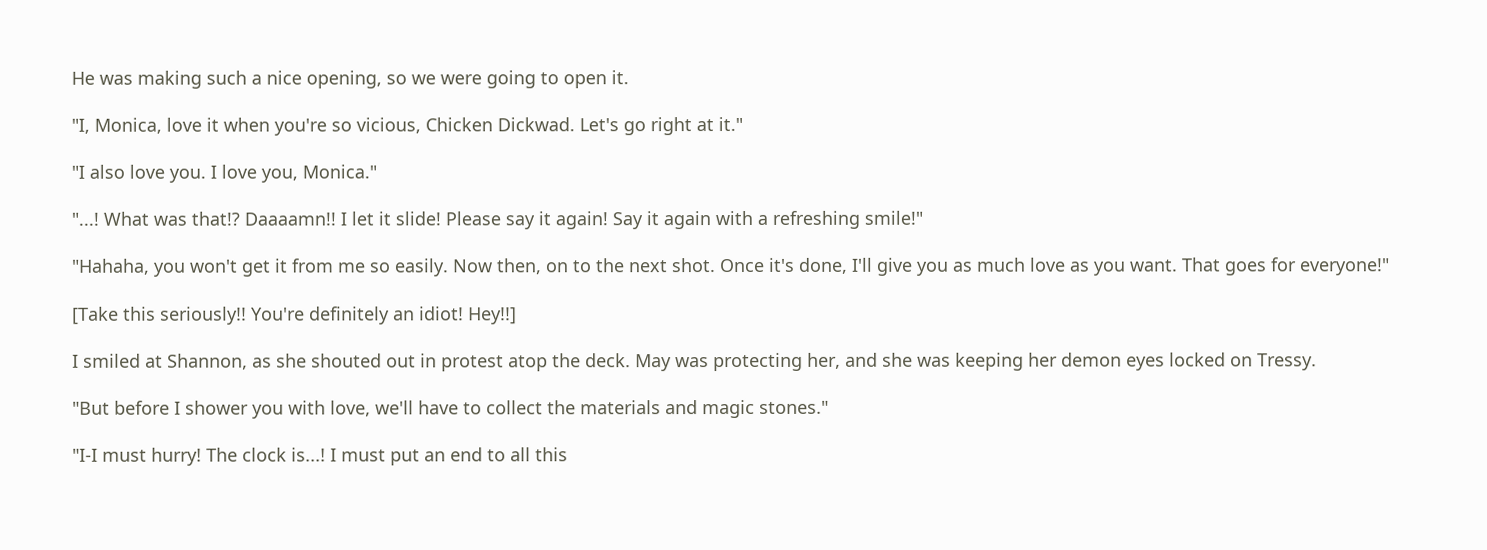He was making such a nice opening, so we were going to open it.

"I, Monica, love it when you're so vicious, Chicken Dickwad. Let's go right at it."

"I also love you. I love you, Monica."

"...! What was that!? Daaaamn!! I let it slide! Please say it again! Say it again with a refreshing smile!"

"Hahaha, you won't get it from me so easily. Now then, on to the next shot. Once it's done, I'll give you as much love as you want. That goes for everyone!"

[Take this seriously!! You're definitely an idiot! Hey!!]

I smiled at Shannon, as she shouted out in protest atop the deck. May was protecting her, and she was keeping her demon eyes locked on Tressy.

"But before I shower you with love, we'll have to collect the materials and magic stones."

"I-I must hurry! The clock is...! I must put an end to all this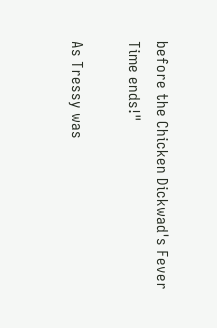before the Chicken Dickwad's Fever Time ends!"

As Tressy was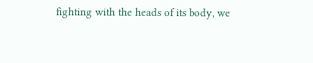fighting with the heads of its body, we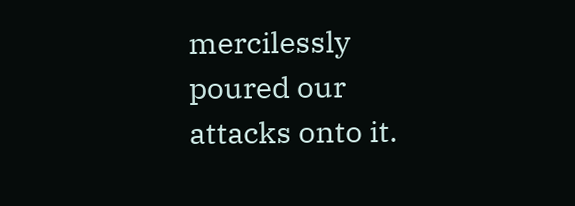mercilessly poured our attacks onto it.